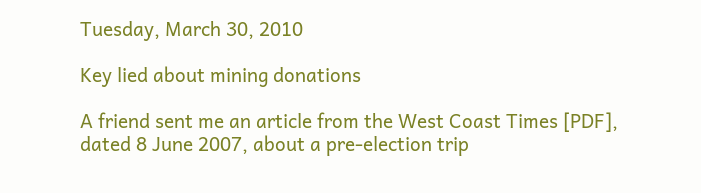Tuesday, March 30, 2010

Key lied about mining donations

A friend sent me an article from the West Coast Times [PDF], dated 8 June 2007, about a pre-election trip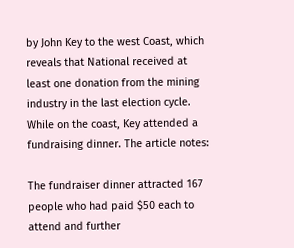by John Key to the west Coast, which reveals that National received at least one donation from the mining industry in the last election cycle. While on the coast, Key attended a fundraising dinner. The article notes:

The fundraiser dinner attracted 167 people who had paid $50 each to attend and further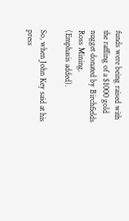funds were being raised with the raffling of a $1000 gold nugget donated by Birchfields Ross Mining.
(Emphasis added).

So, when John Key said at his press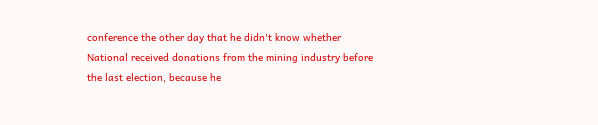conference the other day that he didn't know whether National received donations from the mining industry before the last election, because he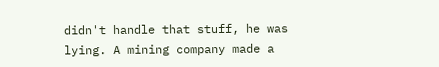didn't handle that stuff, he was lying. A mining company made a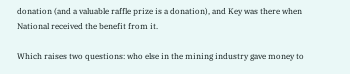donation (and a valuable raffle prize is a donation), and Key was there when National received the benefit from it.

Which raises two questions: who else in the mining industry gave money to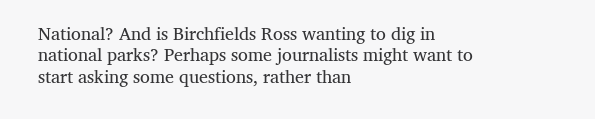National? And is Birchfields Ross wanting to dig in national parks? Perhaps some journalists might want to start asking some questions, rather than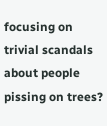focusing on trivial scandals about people pissing on trees?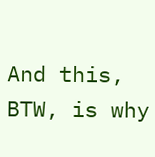And this, BTW, is why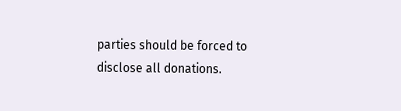parties should be forced to disclose all donations.